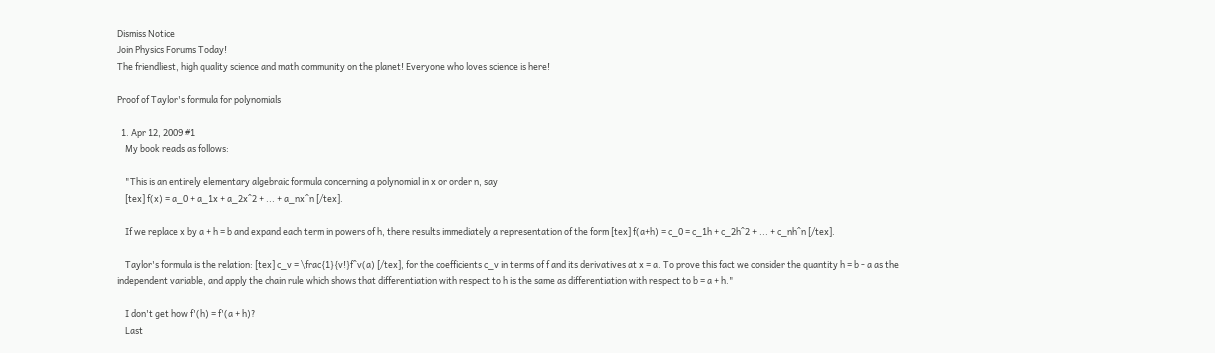Dismiss Notice
Join Physics Forums Today!
The friendliest, high quality science and math community on the planet! Everyone who loves science is here!

Proof of Taylor's formula for polynomials

  1. Apr 12, 2009 #1
    My book reads as follows:

    "This is an entirely elementary algebraic formula concerning a polynomial in x or order n, say
    [tex] f(x) = a_0 + a_1x + a_2x^2 + ... + a_nx^n [/tex].

    If we replace x by a + h = b and expand each term in powers of h, there results immediately a representation of the form [tex] f(a+h) = c_0 = c_1h + c_2h^2 + ... + c_nh^n [/tex].

    Taylor's formula is the relation: [tex] c_v = \frac{1}{v!}f^v(a) [/tex], for the coefficients c_v in terms of f and its derivatives at x = a. To prove this fact we consider the quantity h = b - a as the independent variable, and apply the chain rule which shows that differentiation with respect to h is the same as differentiation with respect to b = a + h."

    I don't get how f'(h) = f'(a + h)?
    Last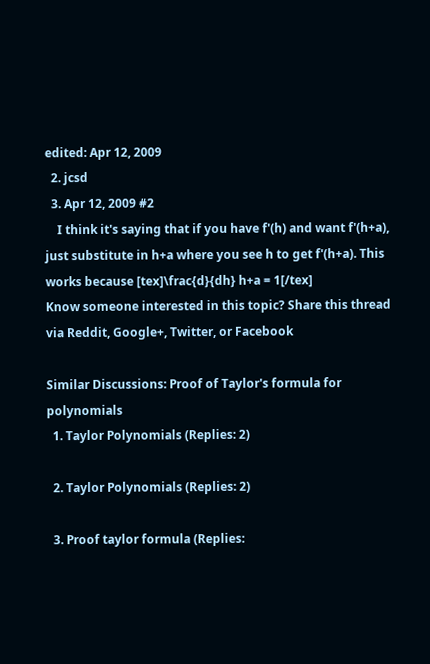edited: Apr 12, 2009
  2. jcsd
  3. Apr 12, 2009 #2
    I think it's saying that if you have f'(h) and want f'(h+a), just substitute in h+a where you see h to get f'(h+a). This works because [tex]\frac{d}{dh} h+a = 1[/tex]
Know someone interested in this topic? Share this thread via Reddit, Google+, Twitter, or Facebook

Similar Discussions: Proof of Taylor's formula for polynomials
  1. Taylor Polynomials (Replies: 2)

  2. Taylor Polynomials (Replies: 2)

  3. Proof taylor formula (Replies: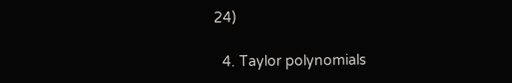24)

  4. Taylor polynomials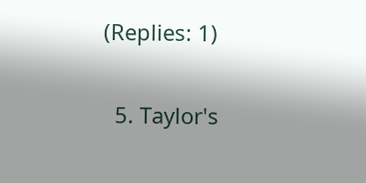(Replies: 1)

  5. Taylor's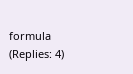formula (Replies: 4)